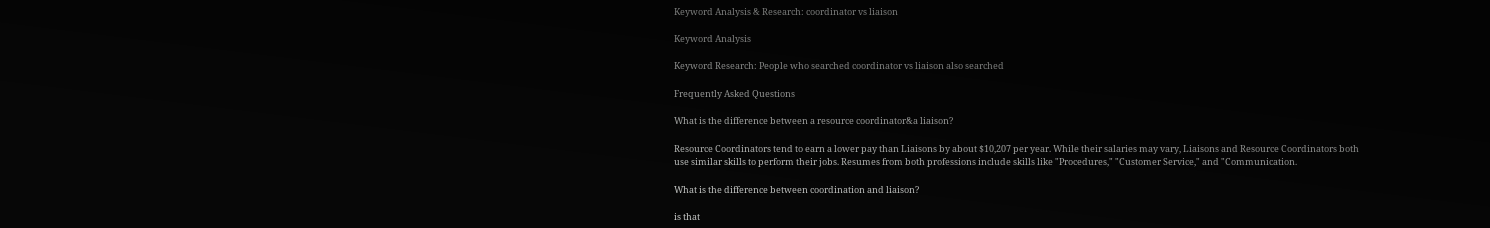Keyword Analysis & Research: coordinator vs liaison

Keyword Analysis

Keyword Research: People who searched coordinator vs liaison also searched

Frequently Asked Questions

What is the difference between a resource coordinator&a liaison?

Resource Coordinators tend to earn a lower pay than Liaisons by about $10,207 per year. While their salaries may vary, Liaisons and Resource Coordinators both use similar skills to perform their jobs. Resumes from both professions include skills like "Procedures," "Customer Service," and "Communication.

What is the difference between coordination and liaison?

is that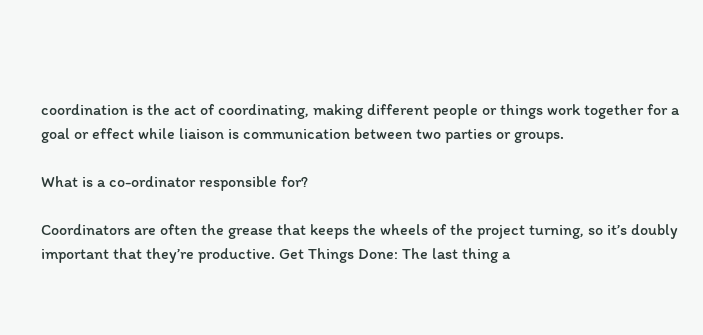coordination is the act of coordinating, making different people or things work together for a goal or effect while liaison is communication between two parties or groups.

What is a co-ordinator responsible for?

Coordinators are often the grease that keeps the wheels of the project turning, so it’s doubly important that they’re productive. Get Things Done: The last thing a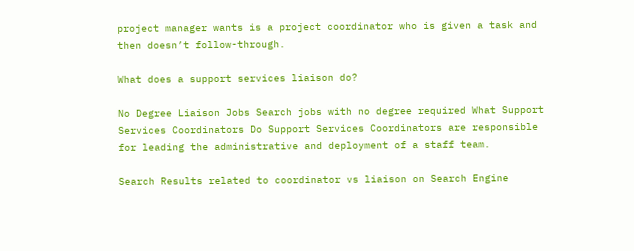project manager wants is a project coordinator who is given a task and then doesn’t follow-through.

What does a support services liaison do?

No Degree Liaison Jobs Search jobs with no degree required What Support Services Coordinators Do Support Services Coordinators are responsible for leading the administrative and deployment of a staff team.

Search Results related to coordinator vs liaison on Search Engine